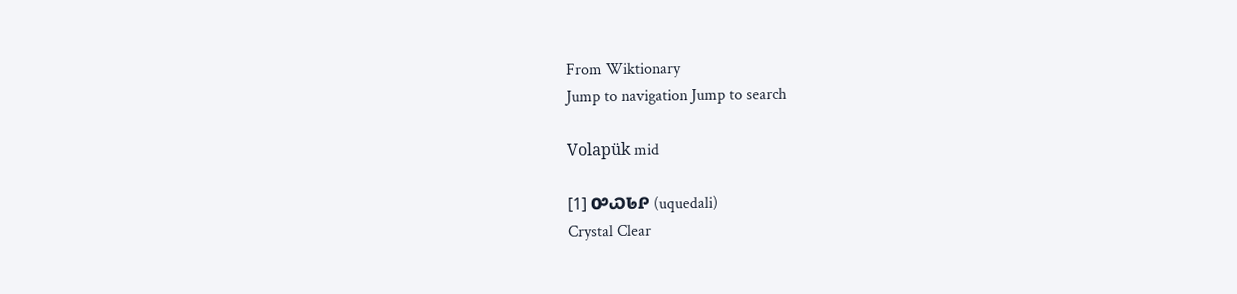From Wiktionary
Jump to navigation Jump to search

Volapük mid

[1] ᎤᏇᏓᎵ (uquedali)
Crystal Clear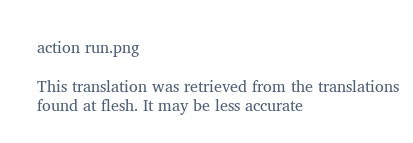action run.png

This translation was retrieved from the translations found at flesh. It may be less accurate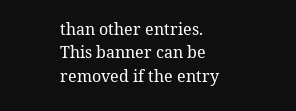than other entries.
This banner can be removed if the entry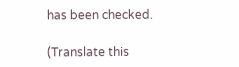has been checked.

(Translate this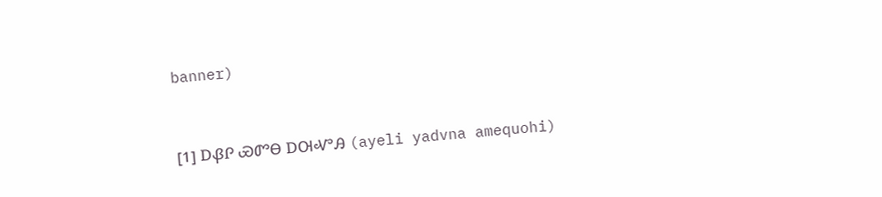banner)


[1] ᎠᏰᎵ ᏯᏛᎾ ᎠᎺᏉᎯ (ayeli yadvna amequohi)